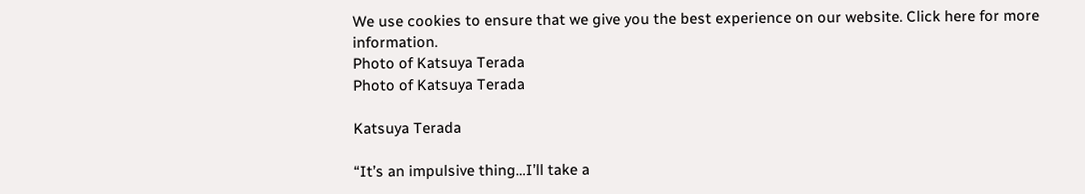We use cookies to ensure that we give you the best experience on our website. Click here for more information.
Photo of Katsuya Terada
Photo of Katsuya Terada

Katsuya Terada

“It’s an impulsive thing…I’ll take a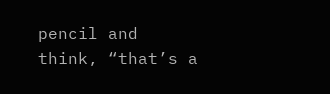pencil and think, “that’s a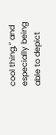cool thing,” and especially being able to depict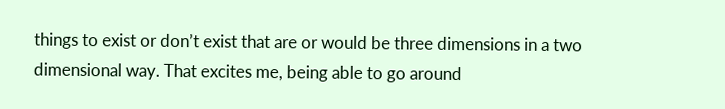things to exist or don’t exist that are or would be three dimensions in a two dimensional way. That excites me, being able to go around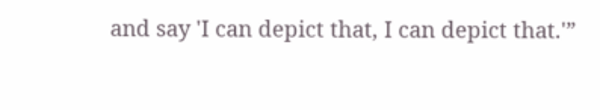and say 'I can depict that, I can depict that.'”